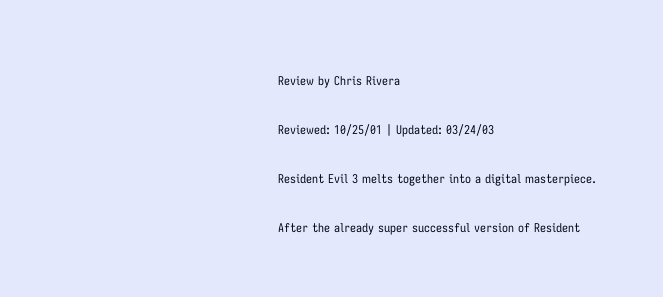Review by Chris Rivera

Reviewed: 10/25/01 | Updated: 03/24/03

Resident Evil 3 melts together into a digital masterpiece.

After the already super successful version of Resident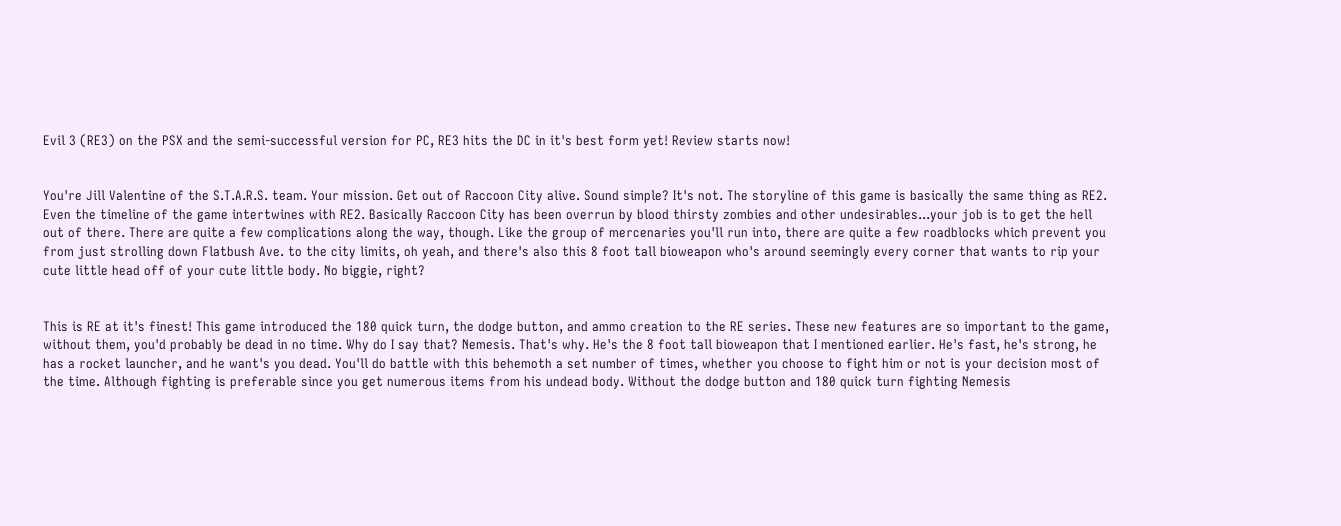Evil 3 (RE3) on the PSX and the semi-successful version for PC, RE3 hits the DC in it's best form yet! Review starts now!


You're Jill Valentine of the S.T.A.R.S. team. Your mission. Get out of Raccoon City alive. Sound simple? It's not. The storyline of this game is basically the same thing as RE2. Even the timeline of the game intertwines with RE2. Basically Raccoon City has been overrun by blood thirsty zombies and other undesirables...your job is to get the hell out of there. There are quite a few complications along the way, though. Like the group of mercenaries you'll run into, there are quite a few roadblocks which prevent you from just strolling down Flatbush Ave. to the city limits, oh yeah, and there's also this 8 foot tall bioweapon who's around seemingly every corner that wants to rip your cute little head off of your cute little body. No biggie, right?


This is RE at it's finest! This game introduced the 180 quick turn, the dodge button, and ammo creation to the RE series. These new features are so important to the game, without them, you'd probably be dead in no time. Why do I say that? Nemesis. That's why. He's the 8 foot tall bioweapon that I mentioned earlier. He's fast, he's strong, he has a rocket launcher, and he want's you dead. You'll do battle with this behemoth a set number of times, whether you choose to fight him or not is your decision most of the time. Although fighting is preferable since you get numerous items from his undead body. Without the dodge button and 180 quick turn fighting Nemesis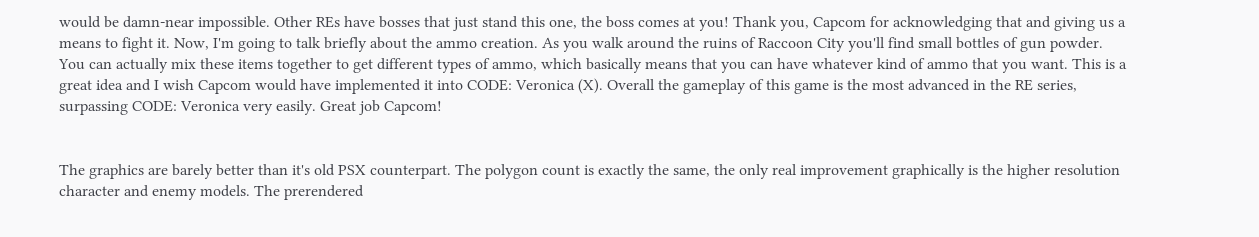would be damn-near impossible. Other REs have bosses that just stand this one, the boss comes at you! Thank you, Capcom for acknowledging that and giving us a means to fight it. Now, I'm going to talk briefly about the ammo creation. As you walk around the ruins of Raccoon City you'll find small bottles of gun powder. You can actually mix these items together to get different types of ammo, which basically means that you can have whatever kind of ammo that you want. This is a great idea and I wish Capcom would have implemented it into CODE: Veronica (X). Overall the gameplay of this game is the most advanced in the RE series, surpassing CODE: Veronica very easily. Great job Capcom!


The graphics are barely better than it's old PSX counterpart. The polygon count is exactly the same, the only real improvement graphically is the higher resolution character and enemy models. The prerendered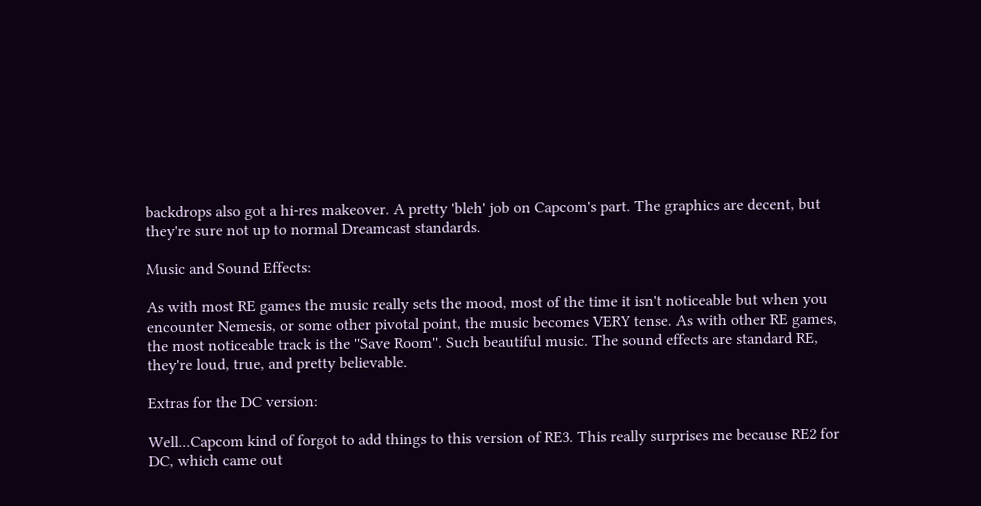backdrops also got a hi-res makeover. A pretty 'bleh' job on Capcom's part. The graphics are decent, but they're sure not up to normal Dreamcast standards.

Music and Sound Effects:

As with most RE games the music really sets the mood, most of the time it isn't noticeable but when you encounter Nemesis, or some other pivotal point, the music becomes VERY tense. As with other RE games, the most noticeable track is the ''Save Room''. Such beautiful music. The sound effects are standard RE, they're loud, true, and pretty believable.

Extras for the DC version:

Well...Capcom kind of forgot to add things to this version of RE3. This really surprises me because RE2 for DC, which came out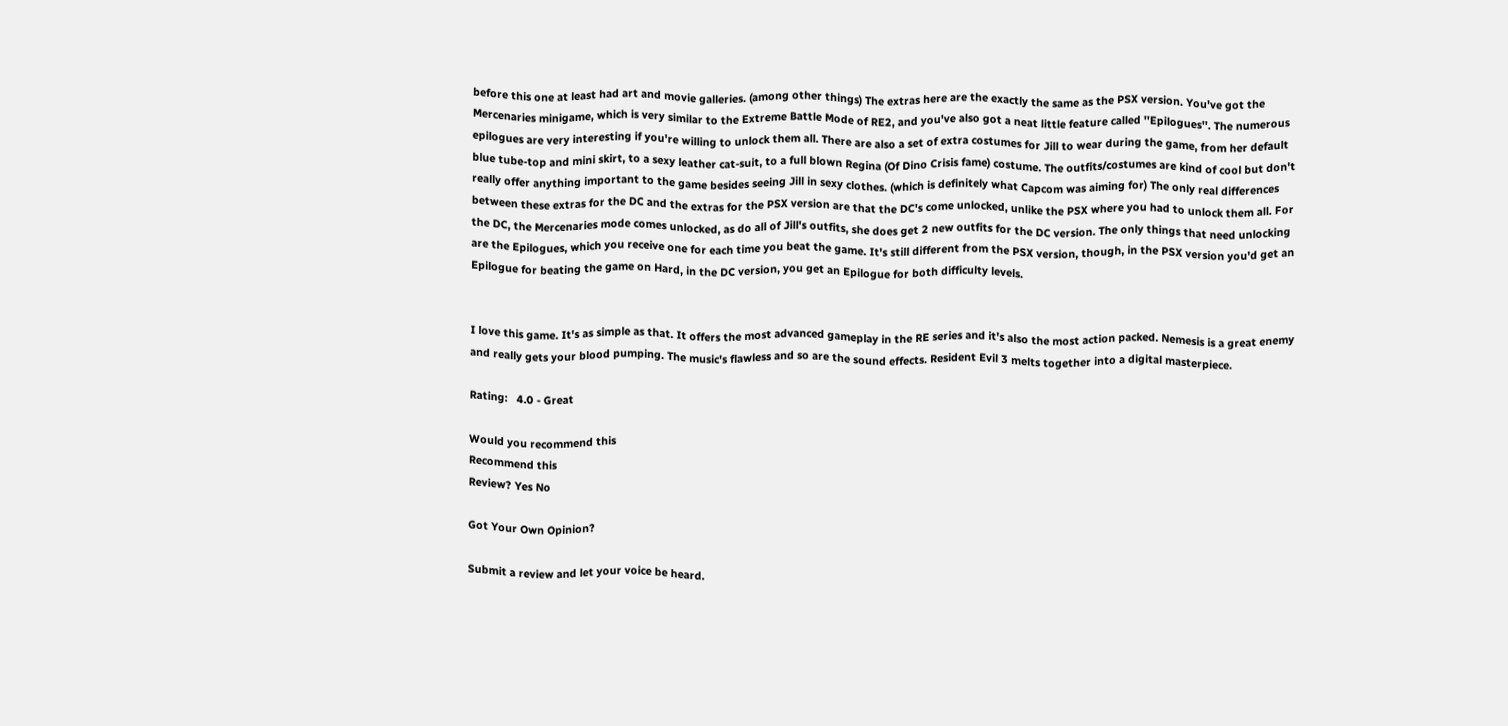before this one at least had art and movie galleries. (among other things) The extras here are the exactly the same as the PSX version. You've got the Mercenaries minigame, which is very similar to the Extreme Battle Mode of RE2, and you've also got a neat little feature called ''Epilogues''. The numerous epilogues are very interesting if you're willing to unlock them all. There are also a set of extra costumes for Jill to wear during the game, from her default blue tube-top and mini skirt, to a sexy leather cat-suit, to a full blown Regina (Of Dino Crisis fame) costume. The outfits/costumes are kind of cool but don't really offer anything important to the game besides seeing Jill in sexy clothes. (which is definitely what Capcom was aiming for) The only real differences between these extras for the DC and the extras for the PSX version are that the DC's come unlocked, unlike the PSX where you had to unlock them all. For the DC, the Mercenaries mode comes unlocked, as do all of Jill's outfits, she does get 2 new outfits for the DC version. The only things that need unlocking are the Epilogues, which you receive one for each time you beat the game. It's still different from the PSX version, though, in the PSX version you'd get an Epilogue for beating the game on Hard, in the DC version, you get an Epilogue for both difficulty levels.


I love this game. It's as simple as that. It offers the most advanced gameplay in the RE series and it's also the most action packed. Nemesis is a great enemy and really gets your blood pumping. The music's flawless and so are the sound effects. Resident Evil 3 melts together into a digital masterpiece.

Rating:   4.0 - Great

Would you recommend this
Recommend this
Review? Yes No

Got Your Own Opinion?

Submit a review and let your voice be heard.